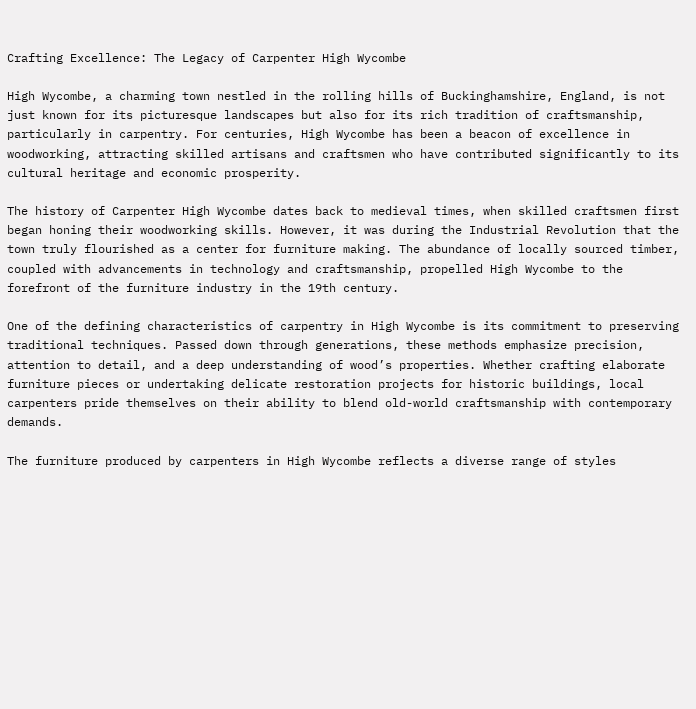Crafting Excellence: The Legacy of Carpenter High Wycombe

High Wycombe, a charming town nestled in the rolling hills of Buckinghamshire, England, is not just known for its picturesque landscapes but also for its rich tradition of craftsmanship, particularly in carpentry. For centuries, High Wycombe has been a beacon of excellence in woodworking, attracting skilled artisans and craftsmen who have contributed significantly to its cultural heritage and economic prosperity.

The history of Carpenter High Wycombe dates back to medieval times, when skilled craftsmen first began honing their woodworking skills. However, it was during the Industrial Revolution that the town truly flourished as a center for furniture making. The abundance of locally sourced timber, coupled with advancements in technology and craftsmanship, propelled High Wycombe to the forefront of the furniture industry in the 19th century.

One of the defining characteristics of carpentry in High Wycombe is its commitment to preserving traditional techniques. Passed down through generations, these methods emphasize precision, attention to detail, and a deep understanding of wood’s properties. Whether crafting elaborate furniture pieces or undertaking delicate restoration projects for historic buildings, local carpenters pride themselves on their ability to blend old-world craftsmanship with contemporary demands.

The furniture produced by carpenters in High Wycombe reflects a diverse range of styles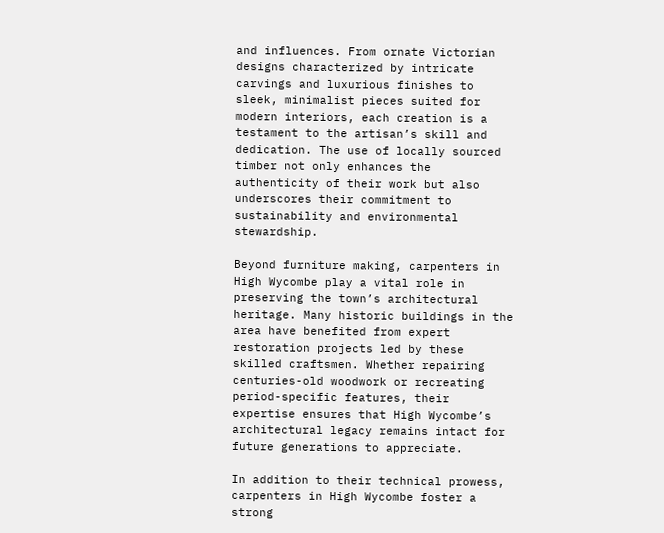and influences. From ornate Victorian designs characterized by intricate carvings and luxurious finishes to sleek, minimalist pieces suited for modern interiors, each creation is a testament to the artisan’s skill and dedication. The use of locally sourced timber not only enhances the authenticity of their work but also underscores their commitment to sustainability and environmental stewardship.

Beyond furniture making, carpenters in High Wycombe play a vital role in preserving the town’s architectural heritage. Many historic buildings in the area have benefited from expert restoration projects led by these skilled craftsmen. Whether repairing centuries-old woodwork or recreating period-specific features, their expertise ensures that High Wycombe’s architectural legacy remains intact for future generations to appreciate.

In addition to their technical prowess, carpenters in High Wycombe foster a strong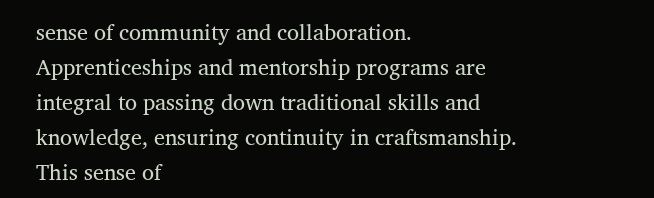sense of community and collaboration. Apprenticeships and mentorship programs are integral to passing down traditional skills and knowledge, ensuring continuity in craftsmanship. This sense of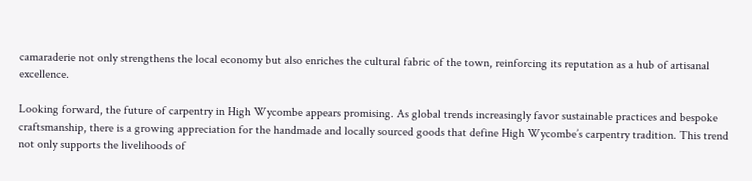camaraderie not only strengthens the local economy but also enriches the cultural fabric of the town, reinforcing its reputation as a hub of artisanal excellence.

Looking forward, the future of carpentry in High Wycombe appears promising. As global trends increasingly favor sustainable practices and bespoke craftsmanship, there is a growing appreciation for the handmade and locally sourced goods that define High Wycombe’s carpentry tradition. This trend not only supports the livelihoods of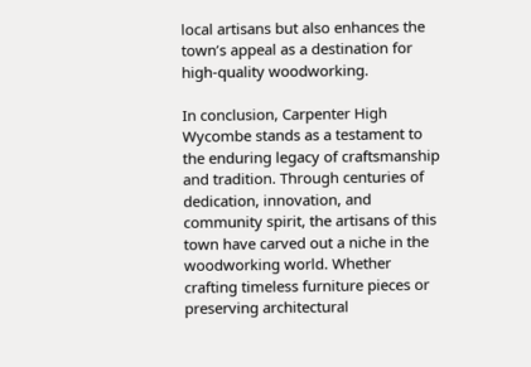local artisans but also enhances the town’s appeal as a destination for high-quality woodworking.

In conclusion, Carpenter High Wycombe stands as a testament to the enduring legacy of craftsmanship and tradition. Through centuries of dedication, innovation, and community spirit, the artisans of this town have carved out a niche in the woodworking world. Whether crafting timeless furniture pieces or preserving architectural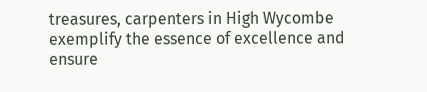treasures, carpenters in High Wycombe exemplify the essence of excellence and ensure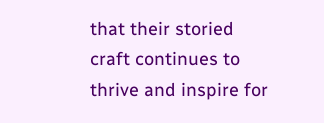that their storied craft continues to thrive and inspire for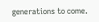generations to come.